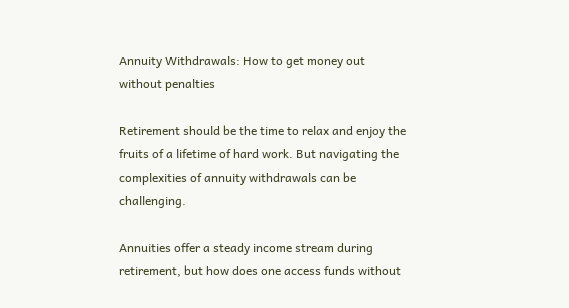Annuity Withdrawals: How to get money out without penalties

Retirement should be the time to relax and enjoy the fruits of a lifetime of hard work. But navigating the complexities of annuity withdrawals can be challenging.

Annuities offer a steady income stream during retirement, but how does one access funds without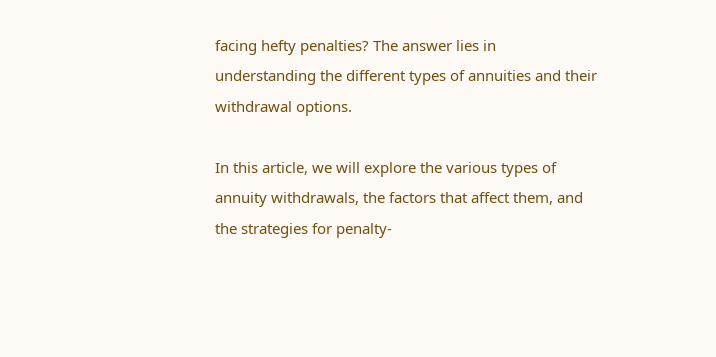facing hefty penalties? The answer lies in understanding the different types of annuities and their withdrawal options.

In this article, we will explore the various types of annuity withdrawals, the factors that affect them, and the strategies for penalty-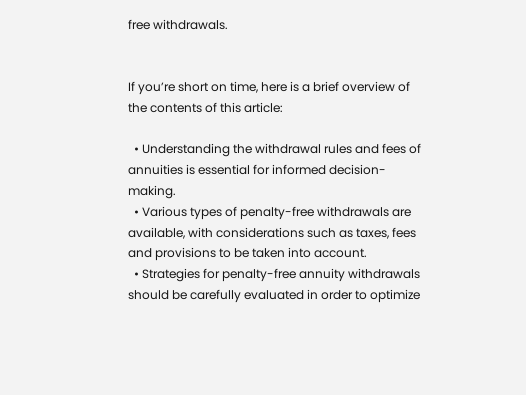free withdrawals.


If you’re short on time, here is a brief overview of the contents of this article:

  • Understanding the withdrawal rules and fees of annuities is essential for informed decision-making.
  • Various types of penalty-free withdrawals are available, with considerations such as taxes, fees and provisions to be taken into account.
  • Strategies for penalty-free annuity withdrawals should be carefully evaluated in order to optimize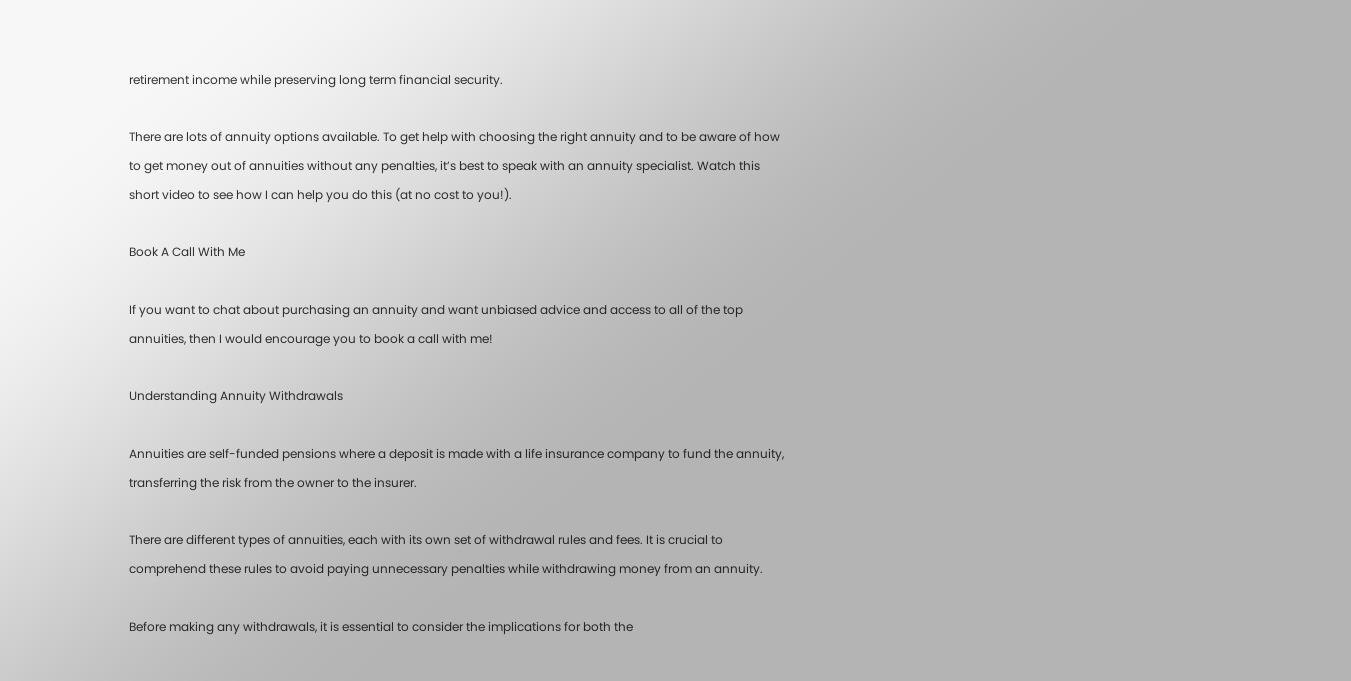retirement income while preserving long term financial security.

There are lots of annuity options available. To get help with choosing the right annuity and to be aware of how to get money out of annuities without any penalties, it’s best to speak with an annuity specialist. Watch this short video to see how I can help you do this (at no cost to you!).

Book A Call With Me

If you want to chat about purchasing an annuity and want unbiased advice and access to all of the top annuities, then I would encourage you to book a call with me!

Understanding Annuity Withdrawals

Annuities are self-funded pensions where a deposit is made with a life insurance company to fund the annuity, transferring the risk from the owner to the insurer.

There are different types of annuities, each with its own set of withdrawal rules and fees. It is crucial to comprehend these rules to avoid paying unnecessary penalties while withdrawing money from an annuity.

Before making any withdrawals, it is essential to consider the implications for both the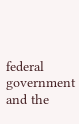federal government and the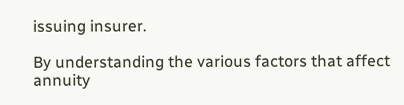issuing insurer.

By understanding the various factors that affect annuity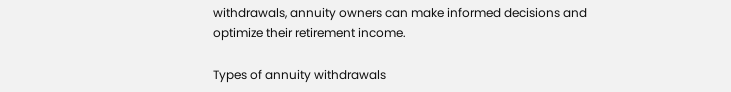withdrawals, annuity owners can make informed decisions and optimize their retirement income.

Types of annuity withdrawals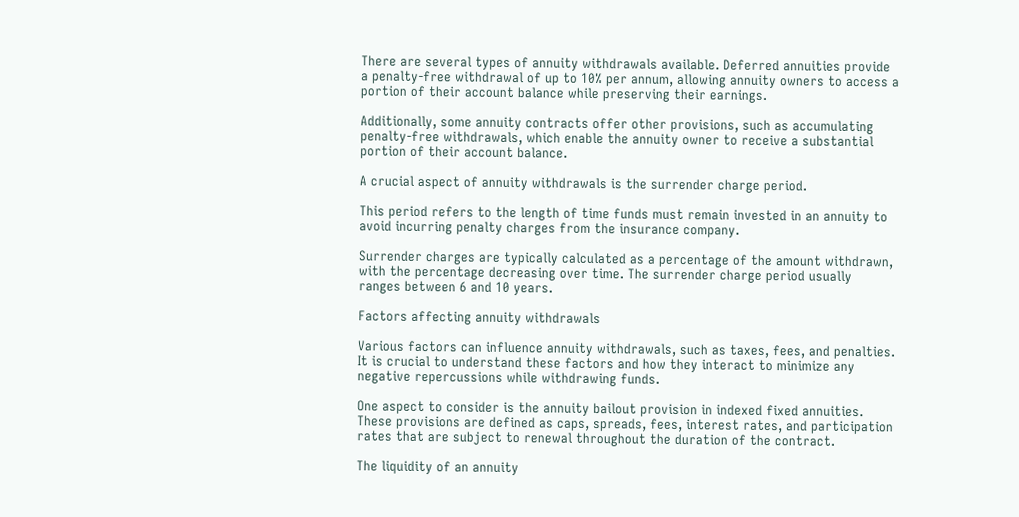There are several types of annuity withdrawals available. Deferred annuities provide a penalty-free withdrawal of up to 10% per annum, allowing annuity owners to access a portion of their account balance while preserving their earnings.

Additionally, some annuity contracts offer other provisions, such as accumulating penalty-free withdrawals, which enable the annuity owner to receive a substantial portion of their account balance.

A crucial aspect of annuity withdrawals is the surrender charge period.

This period refers to the length of time funds must remain invested in an annuity to avoid incurring penalty charges from the insurance company.

Surrender charges are typically calculated as a percentage of the amount withdrawn, with the percentage decreasing over time. The surrender charge period usually ranges between 6 and 10 years.

Factors affecting annuity withdrawals

Various factors can influence annuity withdrawals, such as taxes, fees, and penalties. It is crucial to understand these factors and how they interact to minimize any negative repercussions while withdrawing funds.

One aspect to consider is the annuity bailout provision in indexed fixed annuities. These provisions are defined as caps, spreads, fees, interest rates, and participation rates that are subject to renewal throughout the duration of the contract.

The liquidity of an annuity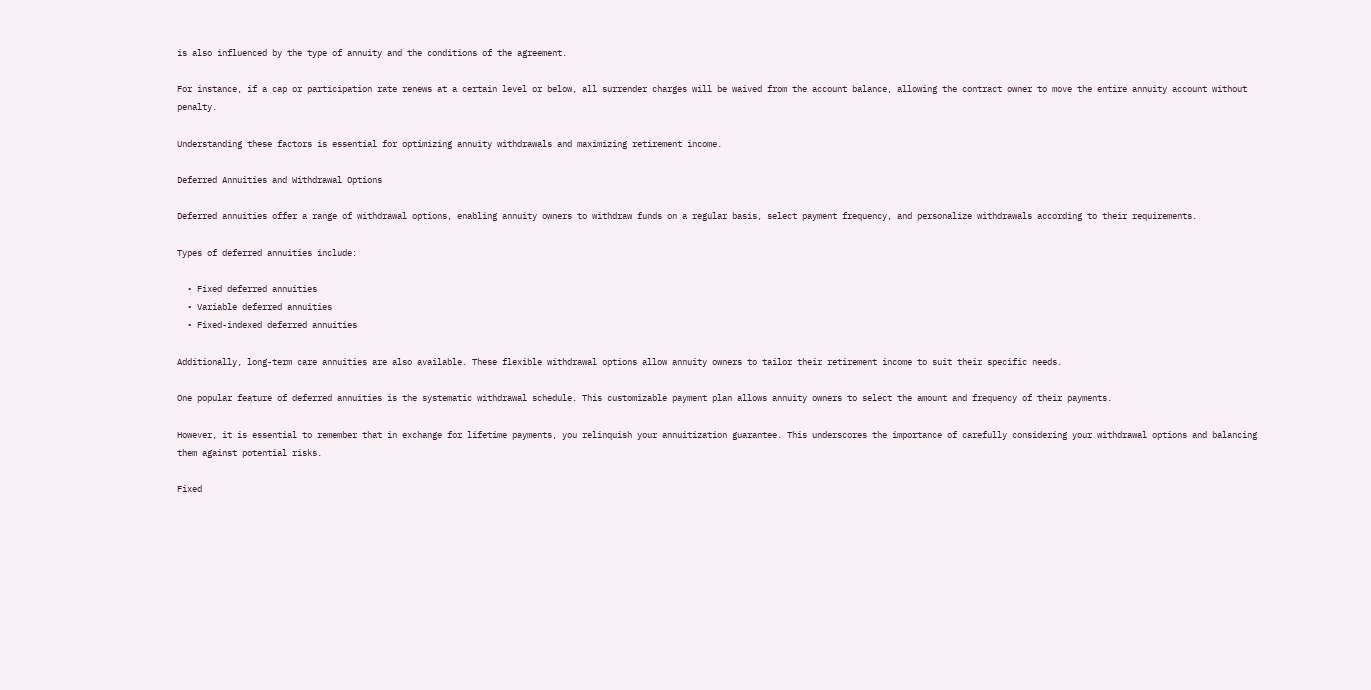is also influenced by the type of annuity and the conditions of the agreement.

For instance, if a cap or participation rate renews at a certain level or below, all surrender charges will be waived from the account balance, allowing the contract owner to move the entire annuity account without penalty.

Understanding these factors is essential for optimizing annuity withdrawals and maximizing retirement income.

Deferred Annuities and Withdrawal Options

Deferred annuities offer a range of withdrawal options, enabling annuity owners to withdraw funds on a regular basis, select payment frequency, and personalize withdrawals according to their requirements.

Types of deferred annuities include:

  • Fixed deferred annuities
  • Variable deferred annuities
  • Fixed-indexed deferred annuities

Additionally, long-term care annuities are also available. These flexible withdrawal options allow annuity owners to tailor their retirement income to suit their specific needs.

One popular feature of deferred annuities is the systematic withdrawal schedule. This customizable payment plan allows annuity owners to select the amount and frequency of their payments.

However, it is essential to remember that in exchange for lifetime payments, you relinquish your annuitization guarantee. This underscores the importance of carefully considering your withdrawal options and balancing them against potential risks.

Fixed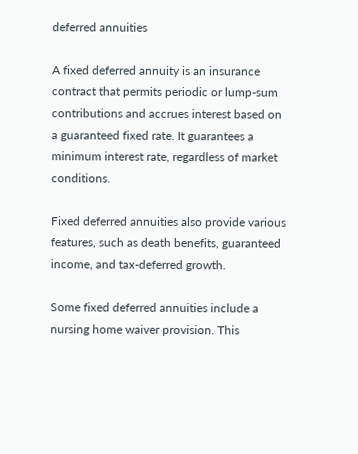deferred annuities

A fixed deferred annuity is an insurance contract that permits periodic or lump-sum contributions and accrues interest based on a guaranteed fixed rate. It guarantees a minimum interest rate, regardless of market conditions.

Fixed deferred annuities also provide various features, such as death benefits, guaranteed income, and tax-deferred growth.

Some fixed deferred annuities include a nursing home waiver provision. This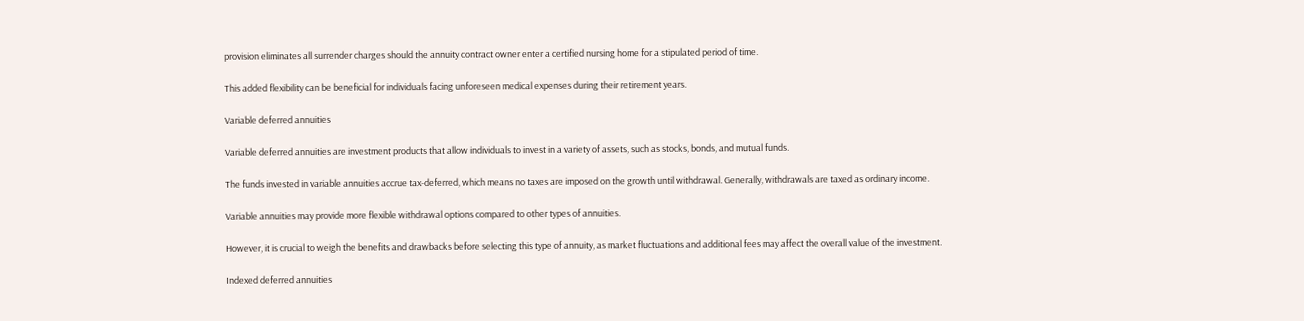provision eliminates all surrender charges should the annuity contract owner enter a certified nursing home for a stipulated period of time.

This added flexibility can be beneficial for individuals facing unforeseen medical expenses during their retirement years.

Variable deferred annuities

Variable deferred annuities are investment products that allow individuals to invest in a variety of assets, such as stocks, bonds, and mutual funds.

The funds invested in variable annuities accrue tax-deferred, which means no taxes are imposed on the growth until withdrawal. Generally, withdrawals are taxed as ordinary income.

Variable annuities may provide more flexible withdrawal options compared to other types of annuities.

However, it is crucial to weigh the benefits and drawbacks before selecting this type of annuity, as market fluctuations and additional fees may affect the overall value of the investment.

Indexed deferred annuities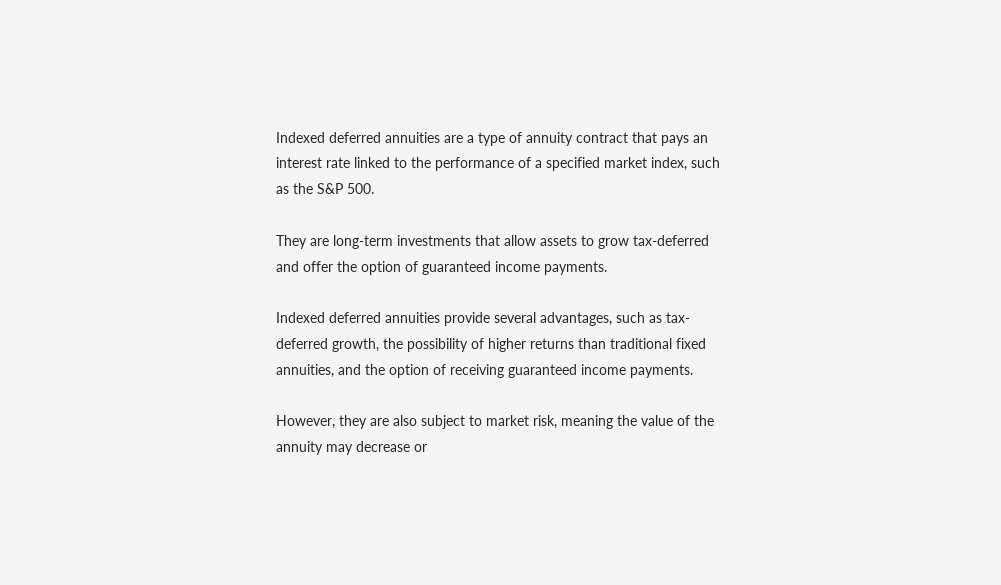Indexed deferred annuities are a type of annuity contract that pays an interest rate linked to the performance of a specified market index, such as the S&P 500.

They are long-term investments that allow assets to grow tax-deferred and offer the option of guaranteed income payments.

Indexed deferred annuities provide several advantages, such as tax-deferred growth, the possibility of higher returns than traditional fixed annuities, and the option of receiving guaranteed income payments.

However, they are also subject to market risk, meaning the value of the annuity may decrease or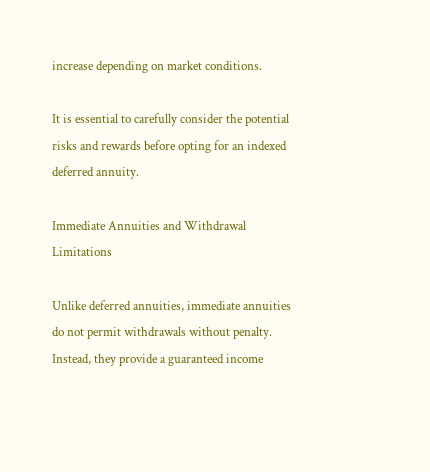increase depending on market conditions.

It is essential to carefully consider the potential risks and rewards before opting for an indexed deferred annuity.

Immediate Annuities and Withdrawal Limitations

Unlike deferred annuities, immediate annuities do not permit withdrawals without penalty. Instead, they provide a guaranteed income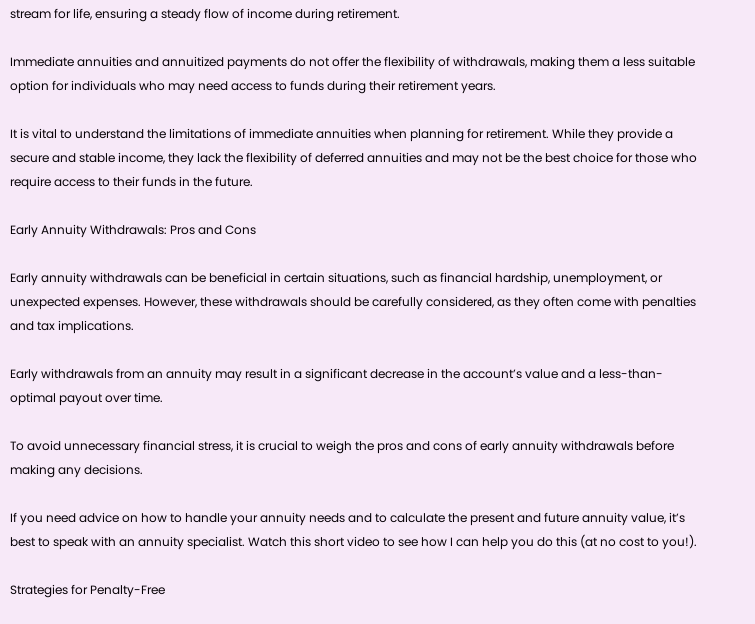stream for life, ensuring a steady flow of income during retirement.

Immediate annuities and annuitized payments do not offer the flexibility of withdrawals, making them a less suitable option for individuals who may need access to funds during their retirement years.

It is vital to understand the limitations of immediate annuities when planning for retirement. While they provide a secure and stable income, they lack the flexibility of deferred annuities and may not be the best choice for those who require access to their funds in the future.

Early Annuity Withdrawals: Pros and Cons

Early annuity withdrawals can be beneficial in certain situations, such as financial hardship, unemployment, or unexpected expenses. However, these withdrawals should be carefully considered, as they often come with penalties and tax implications.

Early withdrawals from an annuity may result in a significant decrease in the account’s value and a less-than-optimal payout over time.

To avoid unnecessary financial stress, it is crucial to weigh the pros and cons of early annuity withdrawals before making any decisions.

If you need advice on how to handle your annuity needs and to calculate the present and future annuity value, it’s best to speak with an annuity specialist. Watch this short video to see how I can help you do this (at no cost to you!).

Strategies for Penalty-Free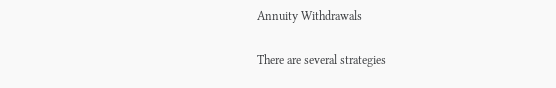Annuity Withdrawals

There are several strategies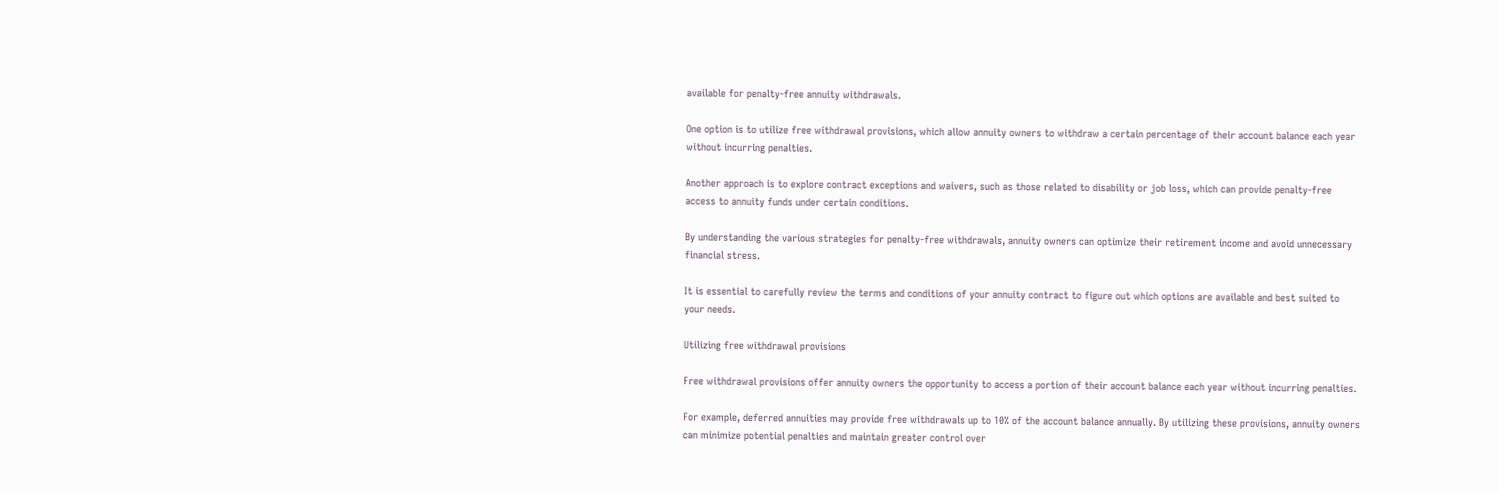available for penalty-free annuity withdrawals.

One option is to utilize free withdrawal provisions, which allow annuity owners to withdraw a certain percentage of their account balance each year without incurring penalties.

Another approach is to explore contract exceptions and waivers, such as those related to disability or job loss, which can provide penalty-free access to annuity funds under certain conditions.

By understanding the various strategies for penalty-free withdrawals, annuity owners can optimize their retirement income and avoid unnecessary financial stress.

It is essential to carefully review the terms and conditions of your annuity contract to figure out which options are available and best suited to your needs.

Utilizing free withdrawal provisions

Free withdrawal provisions offer annuity owners the opportunity to access a portion of their account balance each year without incurring penalties.

For example, deferred annuities may provide free withdrawals up to 10% of the account balance annually. By utilizing these provisions, annuity owners can minimize potential penalties and maintain greater control over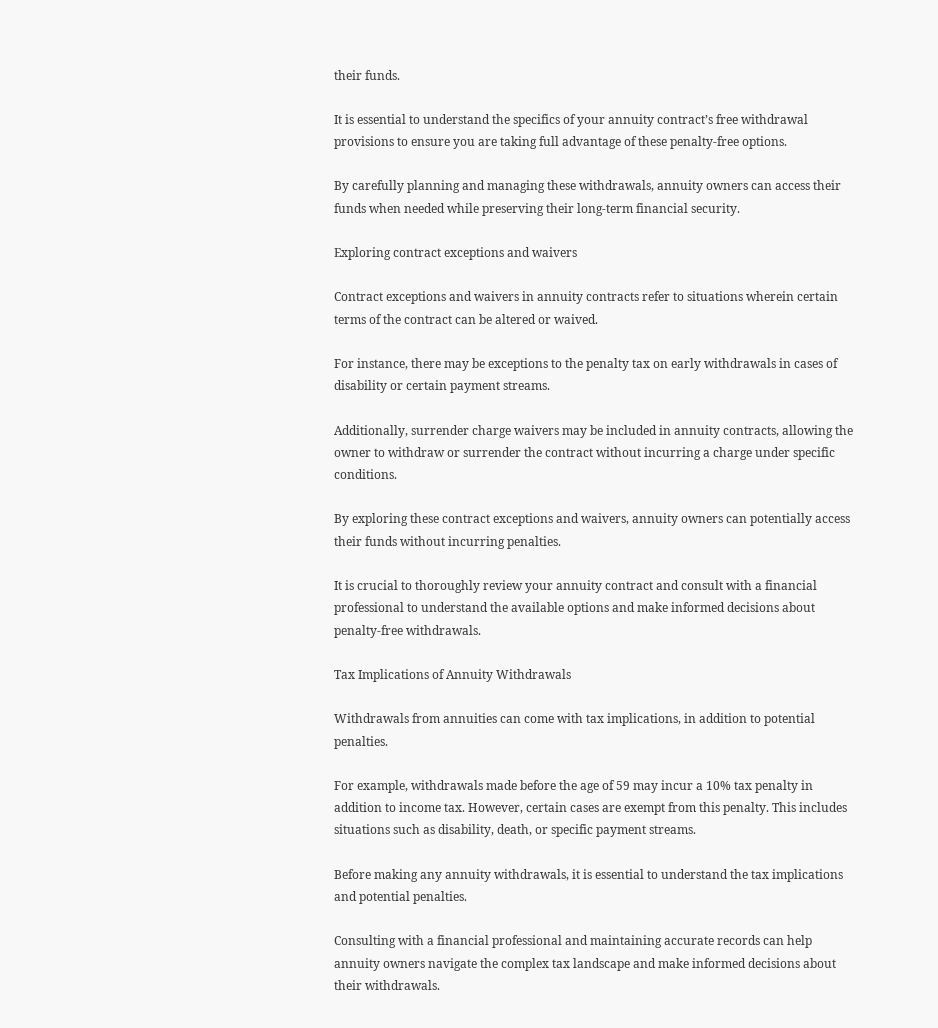their funds.

It is essential to understand the specifics of your annuity contract’s free withdrawal provisions to ensure you are taking full advantage of these penalty-free options.

By carefully planning and managing these withdrawals, annuity owners can access their funds when needed while preserving their long-term financial security.

Exploring contract exceptions and waivers

Contract exceptions and waivers in annuity contracts refer to situations wherein certain terms of the contract can be altered or waived.

For instance, there may be exceptions to the penalty tax on early withdrawals in cases of disability or certain payment streams.

Additionally, surrender charge waivers may be included in annuity contracts, allowing the owner to withdraw or surrender the contract without incurring a charge under specific conditions.

By exploring these contract exceptions and waivers, annuity owners can potentially access their funds without incurring penalties.

It is crucial to thoroughly review your annuity contract and consult with a financial professional to understand the available options and make informed decisions about penalty-free withdrawals.

Tax Implications of Annuity Withdrawals

Withdrawals from annuities can come with tax implications, in addition to potential penalties.

For example, withdrawals made before the age of 59 may incur a 10% tax penalty in addition to income tax. However, certain cases are exempt from this penalty. This includes situations such as disability, death, or specific payment streams.

Before making any annuity withdrawals, it is essential to understand the tax implications and potential penalties.

Consulting with a financial professional and maintaining accurate records can help annuity owners navigate the complex tax landscape and make informed decisions about their withdrawals.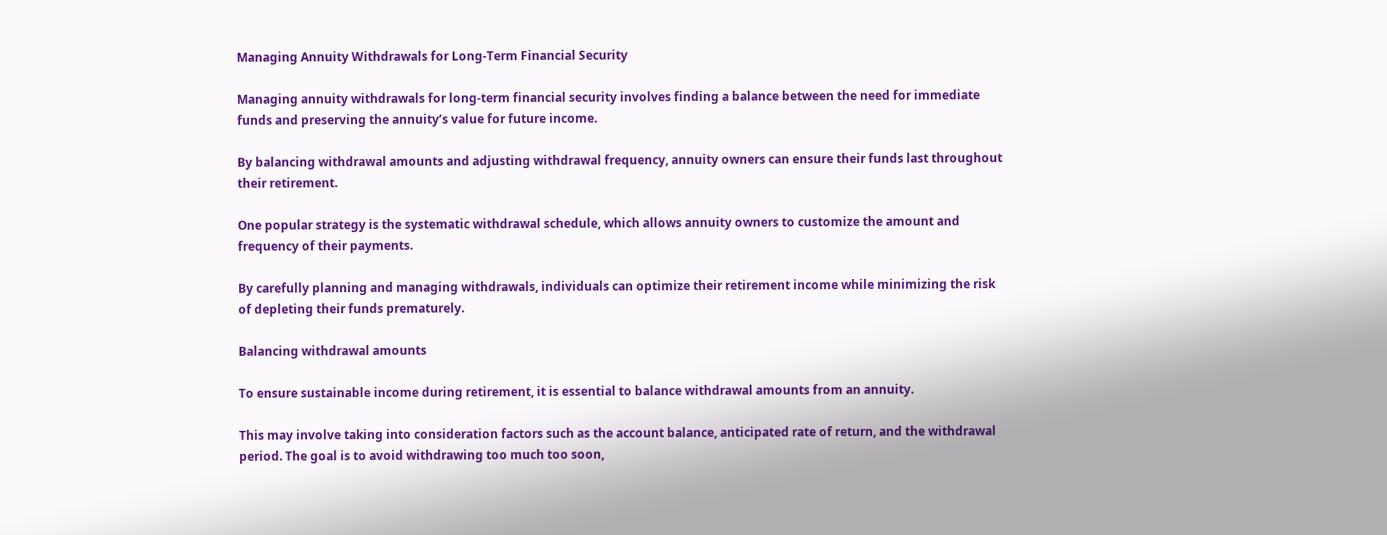Managing Annuity Withdrawals for Long-Term Financial Security

Managing annuity withdrawals for long-term financial security involves finding a balance between the need for immediate funds and preserving the annuity’s value for future income.

By balancing withdrawal amounts and adjusting withdrawal frequency, annuity owners can ensure their funds last throughout their retirement.

One popular strategy is the systematic withdrawal schedule, which allows annuity owners to customize the amount and frequency of their payments.

By carefully planning and managing withdrawals, individuals can optimize their retirement income while minimizing the risk of depleting their funds prematurely.

Balancing withdrawal amounts

To ensure sustainable income during retirement, it is essential to balance withdrawal amounts from an annuity.

This may involve taking into consideration factors such as the account balance, anticipated rate of return, and the withdrawal period. The goal is to avoid withdrawing too much too soon,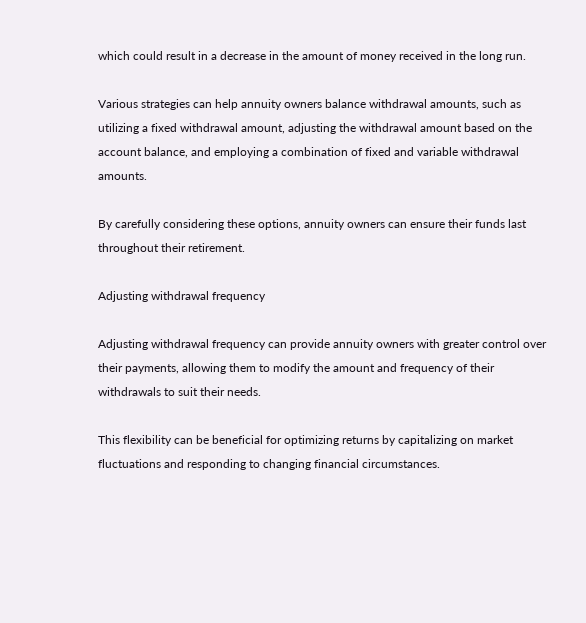which could result in a decrease in the amount of money received in the long run.

Various strategies can help annuity owners balance withdrawal amounts, such as utilizing a fixed withdrawal amount, adjusting the withdrawal amount based on the account balance, and employing a combination of fixed and variable withdrawal amounts.

By carefully considering these options, annuity owners can ensure their funds last throughout their retirement.

Adjusting withdrawal frequency

Adjusting withdrawal frequency can provide annuity owners with greater control over their payments, allowing them to modify the amount and frequency of their withdrawals to suit their needs.

This flexibility can be beneficial for optimizing returns by capitalizing on market fluctuations and responding to changing financial circumstances.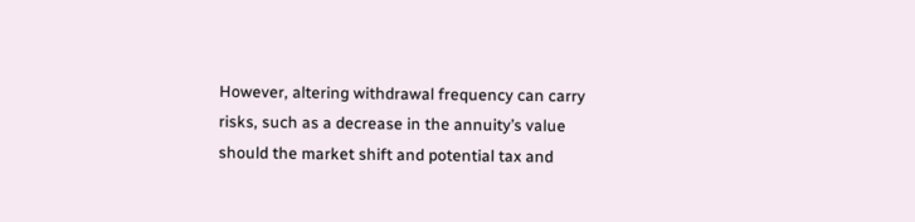However, altering withdrawal frequency can carry risks, such as a decrease in the annuity’s value should the market shift and potential tax and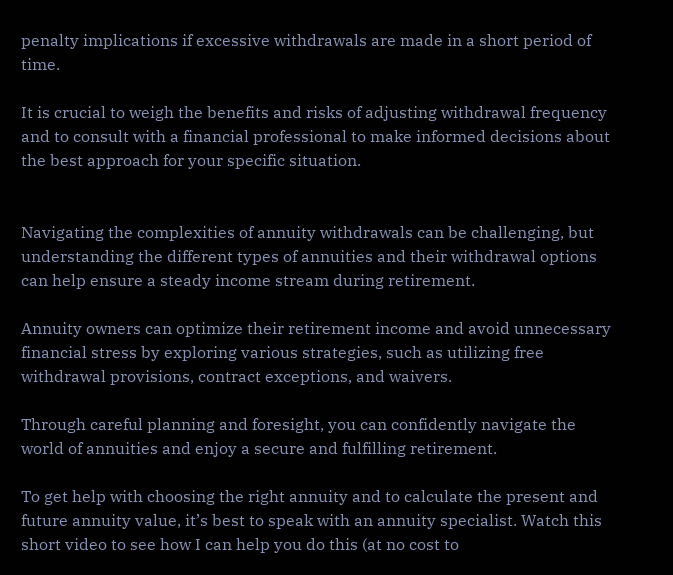penalty implications if excessive withdrawals are made in a short period of time.

It is crucial to weigh the benefits and risks of adjusting withdrawal frequency and to consult with a financial professional to make informed decisions about the best approach for your specific situation.


Navigating the complexities of annuity withdrawals can be challenging, but understanding the different types of annuities and their withdrawal options can help ensure a steady income stream during retirement.

Annuity owners can optimize their retirement income and avoid unnecessary financial stress by exploring various strategies, such as utilizing free withdrawal provisions, contract exceptions, and waivers.

Through careful planning and foresight, you can confidently navigate the world of annuities and enjoy a secure and fulfilling retirement.

To get help with choosing the right annuity and to calculate the present and future annuity value, it’s best to speak with an annuity specialist. Watch this short video to see how I can help you do this (at no cost to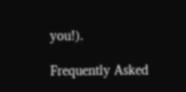you!).

Frequently Asked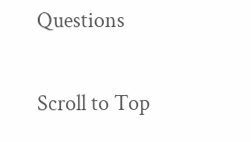Questions

Scroll to Top